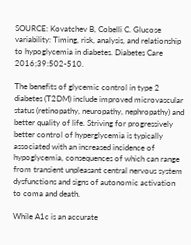SOURCE: Kovatchev B, Cobelli C. Glucose variability: Timing, risk, analysis, and relationship to hypoglycemia in diabetes. Diabetes Care 2016;39:502-510.

The benefits of glycemic control in type 2 diabetes (T2DM) include improved microvascular status (retinopathy, neuropathy, nephropathy) and better quality of life. Striving for progressively better control of hyperglycemia is typically associated with an increased incidence of hypoglycemia, consequences of which can range from transient unpleasant central nervous system dysfunctions and signs of autonomic activation to coma and death.

While A1c is an accurate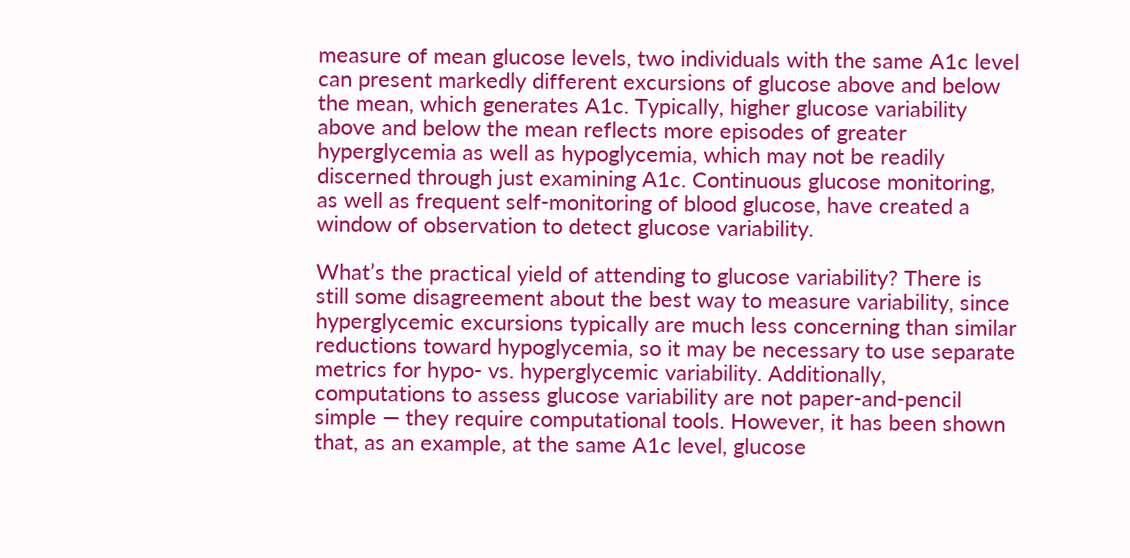measure of mean glucose levels, two individuals with the same A1c level can present markedly different excursions of glucose above and below the mean, which generates A1c. Typically, higher glucose variability above and below the mean reflects more episodes of greater hyperglycemia as well as hypoglycemia, which may not be readily discerned through just examining A1c. Continuous glucose monitoring, as well as frequent self-monitoring of blood glucose, have created a window of observation to detect glucose variability.

What’s the practical yield of attending to glucose variability? There is still some disagreement about the best way to measure variability, since hyperglycemic excursions typically are much less concerning than similar reductions toward hypoglycemia, so it may be necessary to use separate metrics for hypo- vs. hyperglycemic variability. Additionally, computations to assess glucose variability are not paper-and-pencil simple — they require computational tools. However, it has been shown that, as an example, at the same A1c level, glucose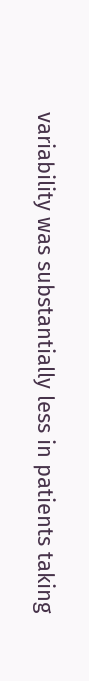variability was substantially less in patients taking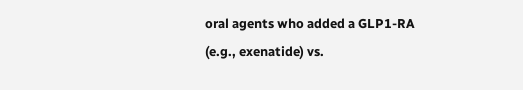oral agents who added a GLP1-RA (e.g., exenatide) vs.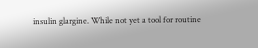insulin glargine. While not yet a tool for routine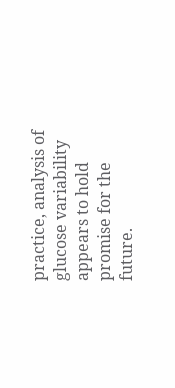practice, analysis of glucose variability appears to hold promise for the future.